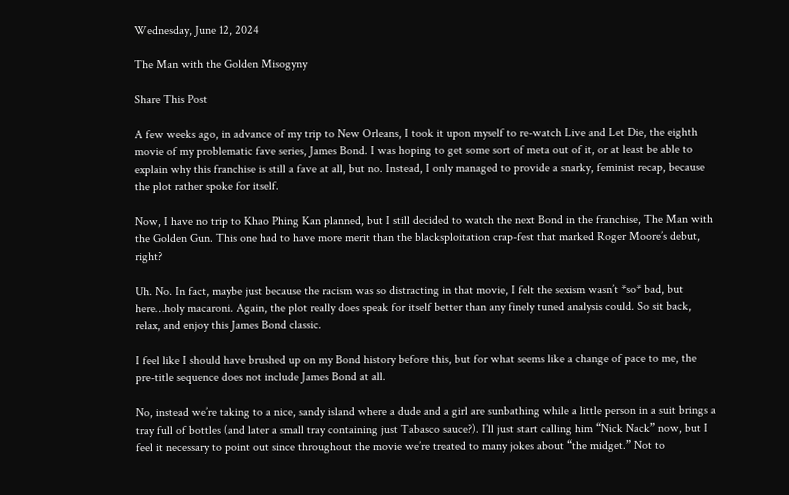Wednesday, June 12, 2024

The Man with the Golden Misogyny

Share This Post

A few weeks ago, in advance of my trip to New Orleans, I took it upon myself to re-watch Live and Let Die, the eighth movie of my problematic fave series, James Bond. I was hoping to get some sort of meta out of it, or at least be able to explain why this franchise is still a fave at all, but no. Instead, I only managed to provide a snarky, feminist recap, because the plot rather spoke for itself.

Now, I have no trip to Khao Phing Kan planned, but I still decided to watch the next Bond in the franchise, The Man with the Golden Gun. This one had to have more merit than the blacksploitation crap-fest that marked Roger Moore’s debut, right?

Uh. No. In fact, maybe just because the racism was so distracting in that movie, I felt the sexism wasn’t *so* bad, but here…holy macaroni. Again, the plot really does speak for itself better than any finely tuned analysis could. So sit back, relax, and enjoy this James Bond classic.

I feel like I should have brushed up on my Bond history before this, but for what seems like a change of pace to me, the pre-title sequence does not include James Bond at all.

No, instead we’re taking to a nice, sandy island where a dude and a girl are sunbathing while a little person in a suit brings a tray full of bottles (and later a small tray containing just Tabasco sauce?). I’ll just start calling him “Nick Nack” now, but I feel it necessary to point out since throughout the movie we’re treated to many jokes about “the midget.” Not to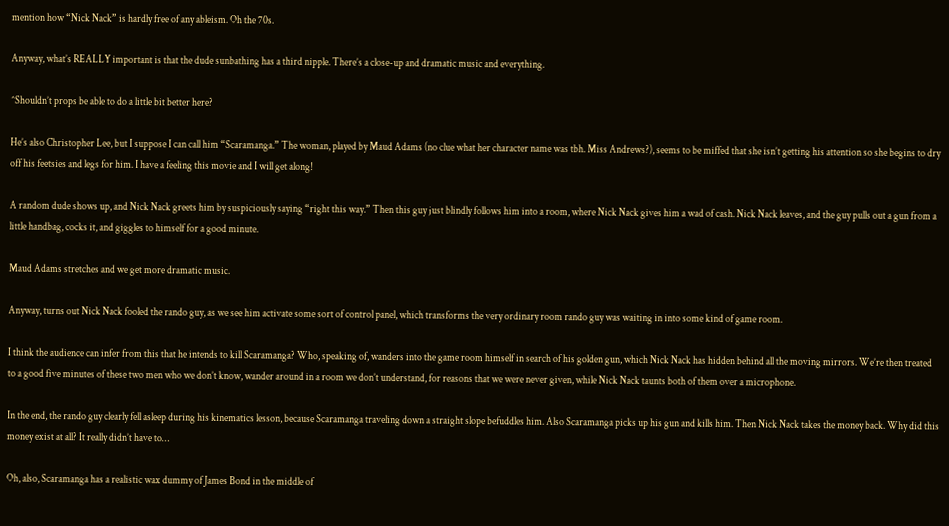mention how “Nick Nack” is hardly free of any ableism. Oh the 70s.

Anyway, what’s REALLY important is that the dude sunbathing has a third nipple. There’s a close-up and dramatic music and everything.

^Shouldn’t props be able to do a little bit better here?

He’s also Christopher Lee, but I suppose I can call him “Scaramanga.” The woman, played by Maud Adams (no clue what her character name was tbh. Miss Andrews?), seems to be miffed that she isn’t getting his attention so she begins to dry off his feetsies and legs for him. I have a feeling this movie and I will get along!

A random dude shows up, and Nick Nack greets him by suspiciously saying “right this way.” Then this guy just blindly follows him into a room, where Nick Nack gives him a wad of cash. Nick Nack leaves, and the guy pulls out a gun from a little handbag, cocks it, and giggles to himself for a good minute.

Maud Adams stretches and we get more dramatic music.

Anyway, turns out Nick Nack fooled the rando guy, as we see him activate some sort of control panel, which transforms the very ordinary room rando guy was waiting in into some kind of game room.

I think the audience can infer from this that he intends to kill Scaramanga? Who, speaking of, wanders into the game room himself in search of his golden gun, which Nick Nack has hidden behind all the moving mirrors. We’re then treated to a good five minutes of these two men who we don’t know, wander around in a room we don’t understand, for reasons that we were never given, while Nick Nack taunts both of them over a microphone.

In the end, the rando guy clearly fell asleep during his kinematics lesson, because Scaramanga traveling down a straight slope befuddles him. Also Scaramanga picks up his gun and kills him. Then Nick Nack takes the money back. Why did this money exist at all? It really didn’t have to…

Oh, also, Scaramanga has a realistic wax dummy of James Bond in the middle of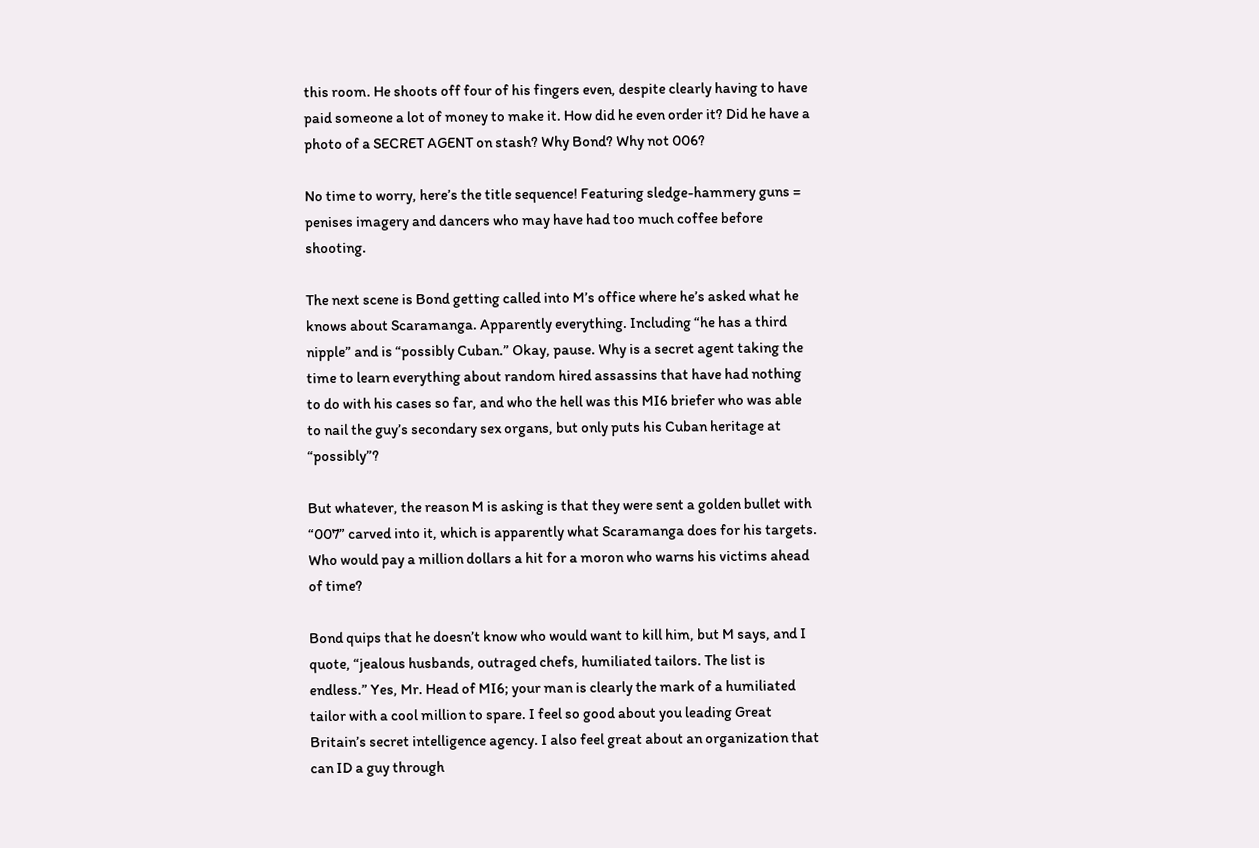this room. He shoots off four of his fingers even, despite clearly having to have paid someone a lot of money to make it. How did he even order it? Did he have a photo of a SECRET AGENT on stash? Why Bond? Why not 006?

No time to worry, here’s the title sequence! Featuring sledge-hammery guns = penises imagery and dancers who may have had too much coffee before shooting.

The next scene is Bond getting called into M’s office where he’s asked what he knows about Scaramanga. Apparently everything. Including “he has a third nipple” and is “possibly Cuban.” Okay, pause. Why is a secret agent taking the time to learn everything about random hired assassins that have had nothing to do with his cases so far, and who the hell was this MI6 briefer who was able to nail the guy’s secondary sex organs, but only puts his Cuban heritage at “possibly”?

But whatever, the reason M is asking is that they were sent a golden bullet with “007” carved into it, which is apparently what Scaramanga does for his targets. Who would pay a million dollars a hit for a moron who warns his victims ahead of time?

Bond quips that he doesn’t know who would want to kill him, but M says, and I quote, “jealous husbands, outraged chefs, humiliated tailors. The list is endless.” Yes, Mr. Head of MI6; your man is clearly the mark of a humiliated tailor with a cool million to spare. I feel so good about you leading Great Britain’s secret intelligence agency. I also feel great about an organization that can ID a guy through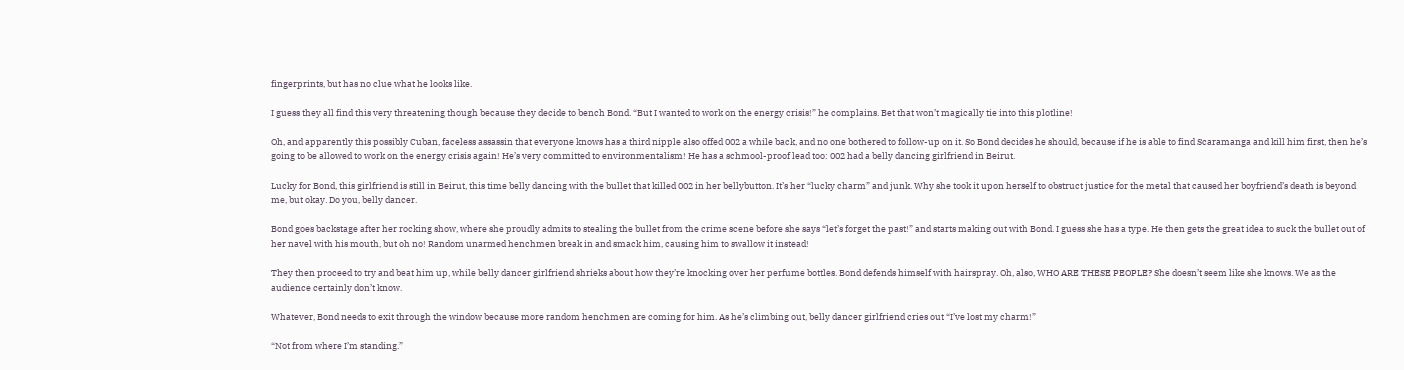fingerprints, but has no clue what he looks like.

I guess they all find this very threatening though because they decide to bench Bond. “But I wanted to work on the energy crisis!” he complains. Bet that won’t magically tie into this plotline!

Oh, and apparently this possibly Cuban, faceless assassin that everyone knows has a third nipple also offed 002 a while back, and no one bothered to follow-up on it. So Bond decides he should, because if he is able to find Scaramanga and kill him first, then he’s going to be allowed to work on the energy crisis again! He’s very committed to environmentalism! He has a schmool-proof lead too: 002 had a belly dancing girlfriend in Beirut.

Lucky for Bond, this girlfriend is still in Beirut, this time belly dancing with the bullet that killed 002 in her bellybutton. It’s her “lucky charm” and junk. Why she took it upon herself to obstruct justice for the metal that caused her boyfriend’s death is beyond me, but okay. Do you, belly dancer.

Bond goes backstage after her rocking show, where she proudly admits to stealing the bullet from the crime scene before she says “let’s forget the past!” and starts making out with Bond. I guess she has a type. He then gets the great idea to suck the bullet out of her navel with his mouth, but oh no! Random unarmed henchmen break in and smack him, causing him to swallow it instead!

They then proceed to try and beat him up, while belly dancer girlfriend shrieks about how they’re knocking over her perfume bottles. Bond defends himself with hairspray. Oh, also, WHO ARE THESE PEOPLE? She doesn’t seem like she knows. We as the audience certainly don’t know.

Whatever, Bond needs to exit through the window because more random henchmen are coming for him. As he’s climbing out, belly dancer girlfriend cries out “I’ve lost my charm!”

“Not from where I’m standing.”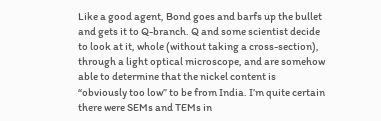Like a good agent, Bond goes and barfs up the bullet and gets it to Q-branch. Q and some scientist decide to look at it, whole (without taking a cross-section), through a light optical microscope, and are somehow able to determine that the nickel content is “obviously too low” to be from India. I’m quite certain there were SEMs and TEMs in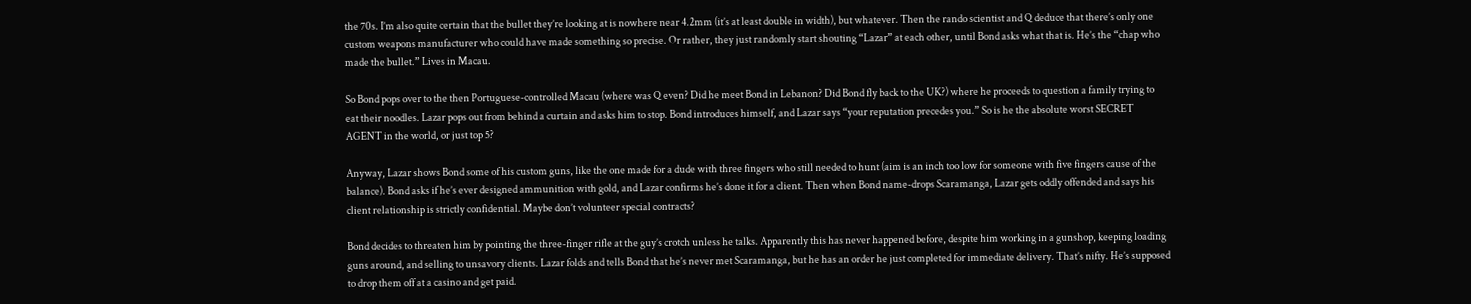the 70s. I’m also quite certain that the bullet they’re looking at is nowhere near 4.2mm (it’s at least double in width), but whatever. Then the rando scientist and Q deduce that there’s only one custom weapons manufacturer who could have made something so precise. Or rather, they just randomly start shouting “Lazar” at each other, until Bond asks what that is. He’s the “chap who made the bullet.” Lives in Macau.

So Bond pops over to the then Portuguese-controlled Macau (where was Q even? Did he meet Bond in Lebanon? Did Bond fly back to the UK?) where he proceeds to question a family trying to eat their noodles. Lazar pops out from behind a curtain and asks him to stop. Bond introduces himself, and Lazar says “your reputation precedes you.” So is he the absolute worst SECRET AGENT in the world, or just top 5?

Anyway, Lazar shows Bond some of his custom guns, like the one made for a dude with three fingers who still needed to hunt (aim is an inch too low for someone with five fingers cause of the balance). Bond asks if he’s ever designed ammunition with gold, and Lazar confirms he’s done it for a client. Then when Bond name-drops Scaramanga, Lazar gets oddly offended and says his client relationship is strictly confidential. Maybe don’t volunteer special contracts?

Bond decides to threaten him by pointing the three-finger rifle at the guy’s crotch unless he talks. Apparently this has never happened before, despite him working in a gunshop, keeping loading guns around, and selling to unsavory clients. Lazar folds and tells Bond that he’s never met Scaramanga, but he has an order he just completed for immediate delivery. That’s nifty. He’s supposed to drop them off at a casino and get paid.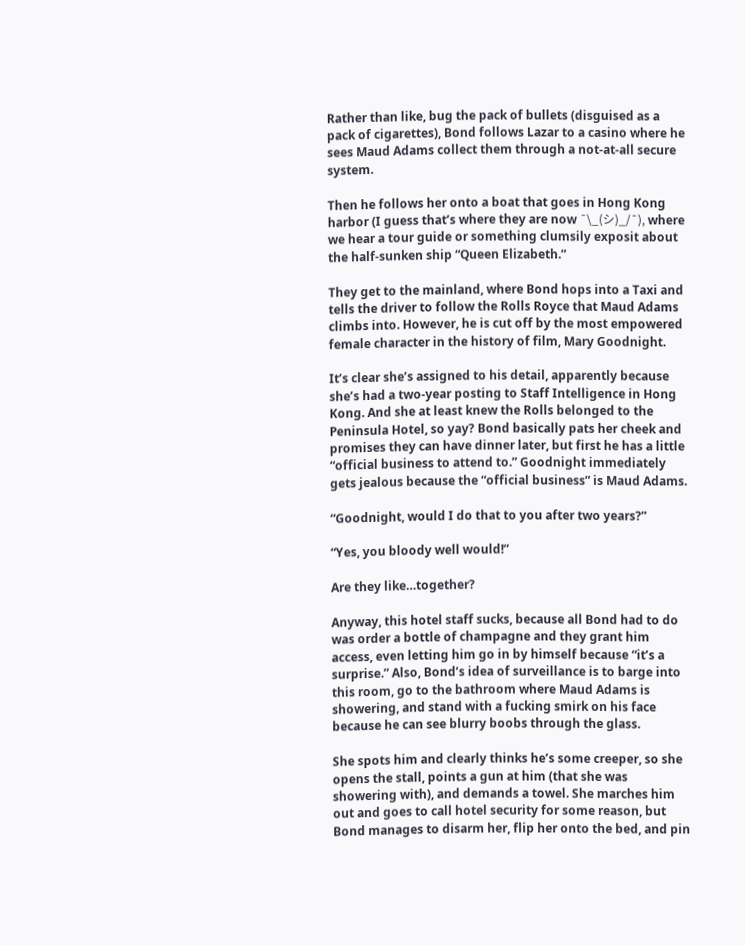Rather than like, bug the pack of bullets (disguised as a pack of cigarettes), Bond follows Lazar to a casino where he sees Maud Adams collect them through a not-at-all secure system.

Then he follows her onto a boat that goes in Hong Kong harbor (I guess that’s where they are now ¯\_(シ)_/¯), where we hear a tour guide or something clumsily exposit about the half-sunken ship “Queen Elizabeth.”

They get to the mainland, where Bond hops into a Taxi and tells the driver to follow the Rolls Royce that Maud Adams climbs into. However, he is cut off by the most empowered female character in the history of film, Mary Goodnight.

It’s clear she’s assigned to his detail, apparently because she’s had a two-year posting to Staff Intelligence in Hong Kong. And she at least knew the Rolls belonged to the Peninsula Hotel, so yay? Bond basically pats her cheek and promises they can have dinner later, but first he has a little “official business to attend to.” Goodnight immediately gets jealous because the “official business” is Maud Adams.

“Goodnight, would I do that to you after two years?”

“Yes, you bloody well would!”

Are they like…together?

Anyway, this hotel staff sucks, because all Bond had to do was order a bottle of champagne and they grant him access, even letting him go in by himself because “it’s a surprise.” Also, Bond’s idea of surveillance is to barge into this room, go to the bathroom where Maud Adams is showering, and stand with a fucking smirk on his face because he can see blurry boobs through the glass.

She spots him and clearly thinks he’s some creeper, so she opens the stall, points a gun at him (that she was showering with), and demands a towel. She marches him out and goes to call hotel security for some reason, but Bond manages to disarm her, flip her onto the bed, and pin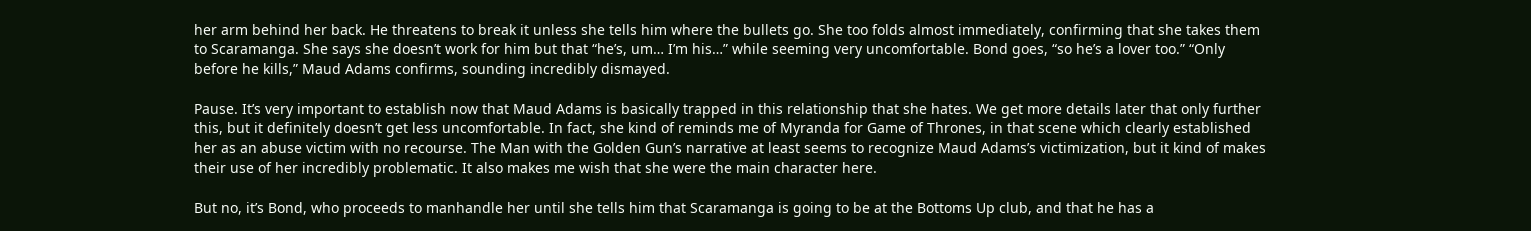her arm behind her back. He threatens to break it unless she tells him where the bullets go. She too folds almost immediately, confirming that she takes them to Scaramanga. She says she doesn’t work for him but that “he’s, um… I’m his…” while seeming very uncomfortable. Bond goes, “so he’s a lover too.” “Only before he kills,” Maud Adams confirms, sounding incredibly dismayed.

Pause. It’s very important to establish now that Maud Adams is basically trapped in this relationship that she hates. We get more details later that only further this, but it definitely doesn’t get less uncomfortable. In fact, she kind of reminds me of Myranda for Game of Thrones, in that scene which clearly established her as an abuse victim with no recourse. The Man with the Golden Gun’s narrative at least seems to recognize Maud Adams’s victimization, but it kind of makes their use of her incredibly problematic. It also makes me wish that she were the main character here.

But no, it’s Bond, who proceeds to manhandle her until she tells him that Scaramanga is going to be at the Bottoms Up club, and that he has a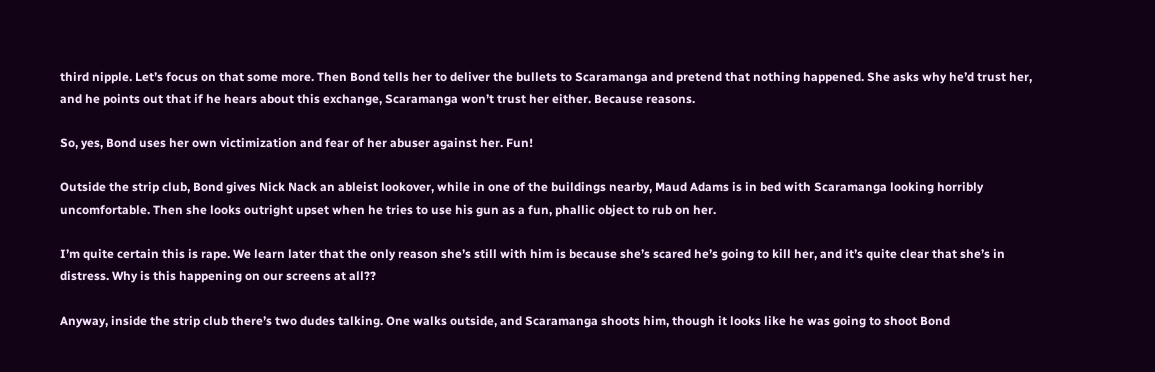third nipple. Let’s focus on that some more. Then Bond tells her to deliver the bullets to Scaramanga and pretend that nothing happened. She asks why he’d trust her, and he points out that if he hears about this exchange, Scaramanga won’t trust her either. Because reasons.

So, yes, Bond uses her own victimization and fear of her abuser against her. Fun!

Outside the strip club, Bond gives Nick Nack an ableist lookover, while in one of the buildings nearby, Maud Adams is in bed with Scaramanga looking horribly uncomfortable. Then she looks outright upset when he tries to use his gun as a fun, phallic object to rub on her.

I’m quite certain this is rape. We learn later that the only reason she’s still with him is because she’s scared he’s going to kill her, and it’s quite clear that she’s in distress. Why is this happening on our screens at all??

Anyway, inside the strip club there’s two dudes talking. One walks outside, and Scaramanga shoots him, though it looks like he was going to shoot Bond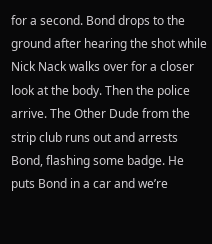for a second. Bond drops to the ground after hearing the shot while Nick Nack walks over for a closer look at the body. Then the police arrive. The Other Dude from the strip club runs out and arrests Bond, flashing some badge. He puts Bond in a car and we’re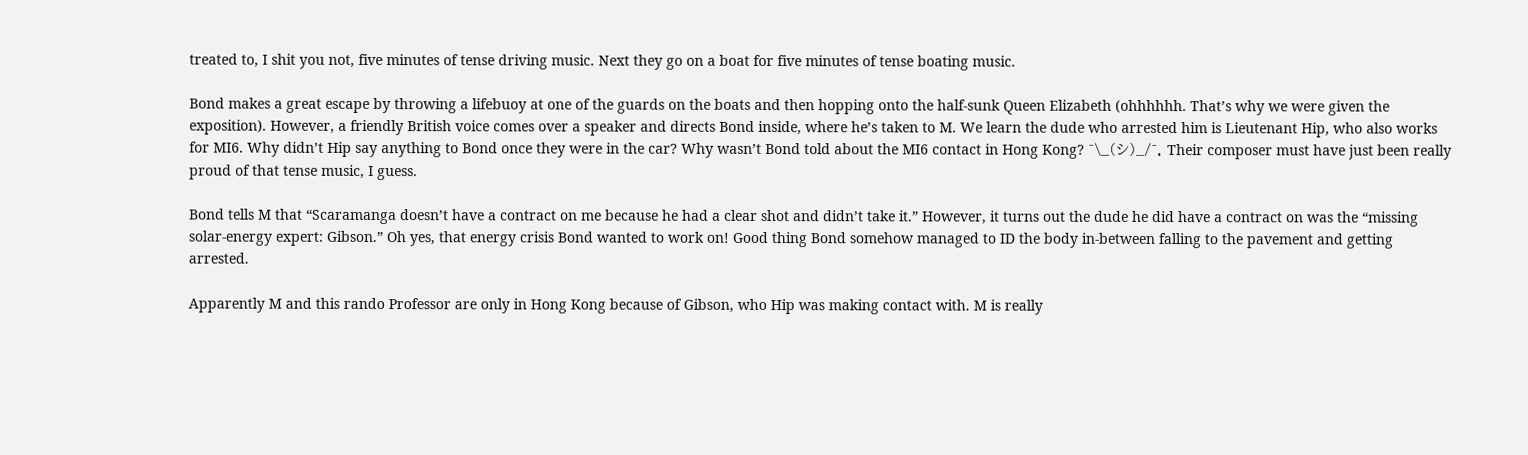treated to, I shit you not, five minutes of tense driving music. Next they go on a boat for five minutes of tense boating music.

Bond makes a great escape by throwing a lifebuoy at one of the guards on the boats and then hopping onto the half-sunk Queen Elizabeth (ohhhhhh. That’s why we were given the exposition). However, a friendly British voice comes over a speaker and directs Bond inside, where he’s taken to M. We learn the dude who arrested him is Lieutenant Hip, who also works for MI6. Why didn’t Hip say anything to Bond once they were in the car? Why wasn’t Bond told about the MI6 contact in Hong Kong? ¯\_(シ)_/¯. Their composer must have just been really proud of that tense music, I guess.

Bond tells M that “Scaramanga doesn’t have a contract on me because he had a clear shot and didn’t take it.” However, it turns out the dude he did have a contract on was the “missing solar-energy expert: Gibson.” Oh yes, that energy crisis Bond wanted to work on! Good thing Bond somehow managed to ID the body in-between falling to the pavement and getting arrested.

Apparently M and this rando Professor are only in Hong Kong because of Gibson, who Hip was making contact with. M is really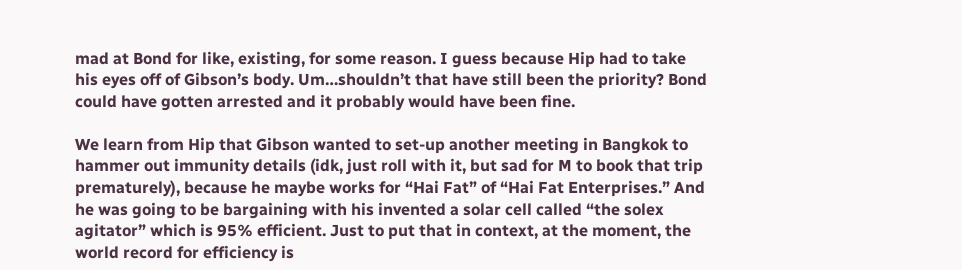mad at Bond for like, existing, for some reason. I guess because Hip had to take his eyes off of Gibson’s body. Um…shouldn’t that have still been the priority? Bond could have gotten arrested and it probably would have been fine.

We learn from Hip that Gibson wanted to set-up another meeting in Bangkok to hammer out immunity details (idk, just roll with it, but sad for M to book that trip prematurely), because he maybe works for “Hai Fat” of “Hai Fat Enterprises.” And he was going to be bargaining with his invented a solar cell called “the solex agitator” which is 95% efficient. Just to put that in context, at the moment, the world record for efficiency is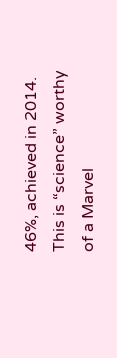46%, achieved in 2014. This is “science” worthy of a Marvel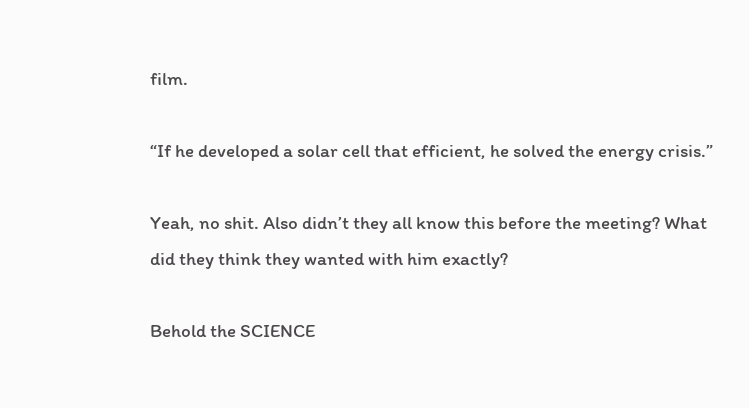film.

“If he developed a solar cell that efficient, he solved the energy crisis.”

Yeah, no shit. Also didn’t they all know this before the meeting? What did they think they wanted with him exactly?

Behold the SCIENCE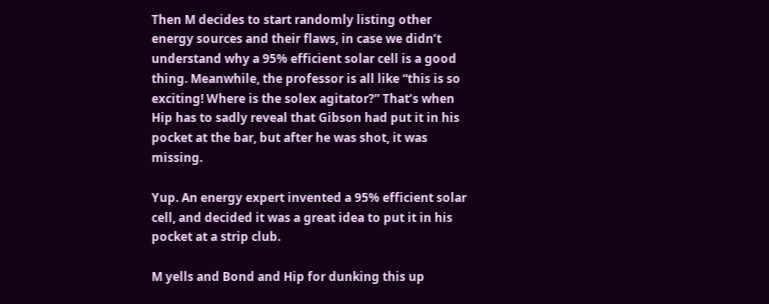Then M decides to start randomly listing other energy sources and their flaws, in case we didn’t understand why a 95% efficient solar cell is a good thing. Meanwhile, the professor is all like “this is so exciting! Where is the solex agitator?” That’s when Hip has to sadly reveal that Gibson had put it in his pocket at the bar, but after he was shot, it was missing.

Yup. An energy expert invented a 95% efficient solar cell, and decided it was a great idea to put it in his pocket at a strip club.

M yells and Bond and Hip for dunking this up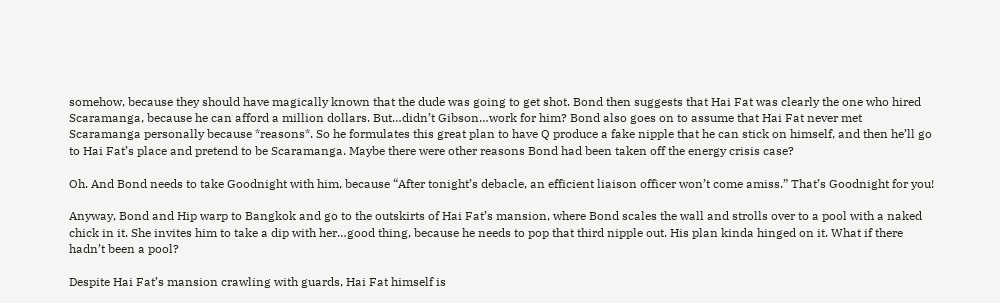somehow, because they should have magically known that the dude was going to get shot. Bond then suggests that Hai Fat was clearly the one who hired Scaramanga, because he can afford a million dollars. But…didn’t Gibson…work for him? Bond also goes on to assume that Hai Fat never met Scaramanga personally because *reasons*. So he formulates this great plan to have Q produce a fake nipple that he can stick on himself, and then he’ll go to Hai Fat’s place and pretend to be Scaramanga. Maybe there were other reasons Bond had been taken off the energy crisis case?

Oh. And Bond needs to take Goodnight with him, because “After tonight’s debacle, an efficient liaison officer won’t come amiss.” That’s Goodnight for you!

Anyway, Bond and Hip warp to Bangkok and go to the outskirts of Hai Fat’s mansion, where Bond scales the wall and strolls over to a pool with a naked chick in it. She invites him to take a dip with her…good thing, because he needs to pop that third nipple out. His plan kinda hinged on it. What if there hadn’t been a pool?

Despite Hai Fat’s mansion crawling with guards, Hai Fat himself is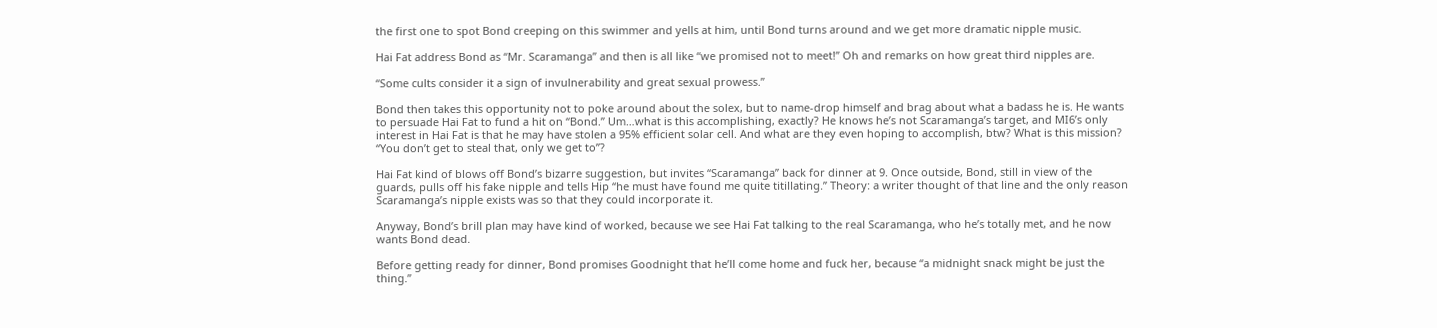the first one to spot Bond creeping on this swimmer and yells at him, until Bond turns around and we get more dramatic nipple music.

Hai Fat address Bond as “Mr. Scaramanga” and then is all like “we promised not to meet!” Oh and remarks on how great third nipples are.

“Some cults consider it a sign of invulnerability and great sexual prowess.”

Bond then takes this opportunity not to poke around about the solex, but to name-drop himself and brag about what a badass he is. He wants to persuade Hai Fat to fund a hit on “Bond.” Um…what is this accomplishing, exactly? He knows he’s not Scaramanga’s target, and MI6’s only interest in Hai Fat is that he may have stolen a 95% efficient solar cell. And what are they even hoping to accomplish, btw? What is this mission? “You don’t get to steal that, only we get to”?

Hai Fat kind of blows off Bond’s bizarre suggestion, but invites “Scaramanga” back for dinner at 9. Once outside, Bond, still in view of the guards, pulls off his fake nipple and tells Hip “he must have found me quite titillating.” Theory: a writer thought of that line and the only reason Scaramanga’s nipple exists was so that they could incorporate it.

Anyway, Bond’s brill plan may have kind of worked, because we see Hai Fat talking to the real Scaramanga, who he’s totally met, and he now wants Bond dead.

Before getting ready for dinner, Bond promises Goodnight that he’ll come home and fuck her, because “a midnight snack might be just the thing.”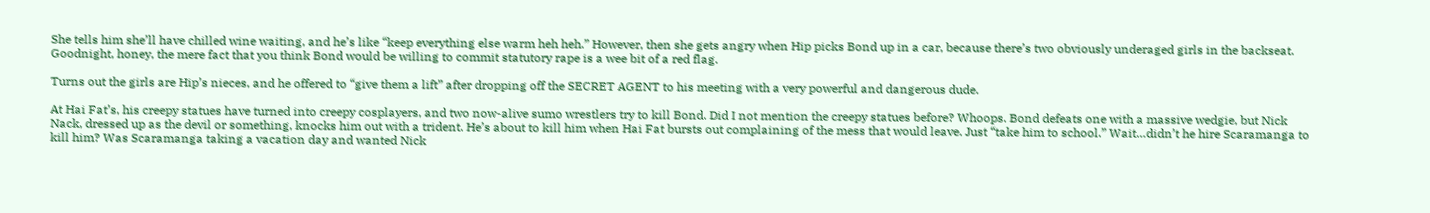She tells him she’ll have chilled wine waiting, and he’s like “keep everything else warm heh heh.” However, then she gets angry when Hip picks Bond up in a car, because there’s two obviously underaged girls in the backseat. Goodnight, honey, the mere fact that you think Bond would be willing to commit statutory rape is a wee bit of a red flag.

Turns out the girls are Hip’s nieces, and he offered to “give them a lift” after dropping off the SECRET AGENT to his meeting with a very powerful and dangerous dude.

At Hai Fat’s, his creepy statues have turned into creepy cosplayers, and two now-alive sumo wrestlers try to kill Bond. Did I not mention the creepy statues before? Whoops. Bond defeats one with a massive wedgie, but Nick Nack, dressed up as the devil or something, knocks him out with a trident. He’s about to kill him when Hai Fat bursts out complaining of the mess that would leave. Just “take him to school.” Wait…didn’t he hire Scaramanga to kill him? Was Scaramanga taking a vacation day and wanted Nick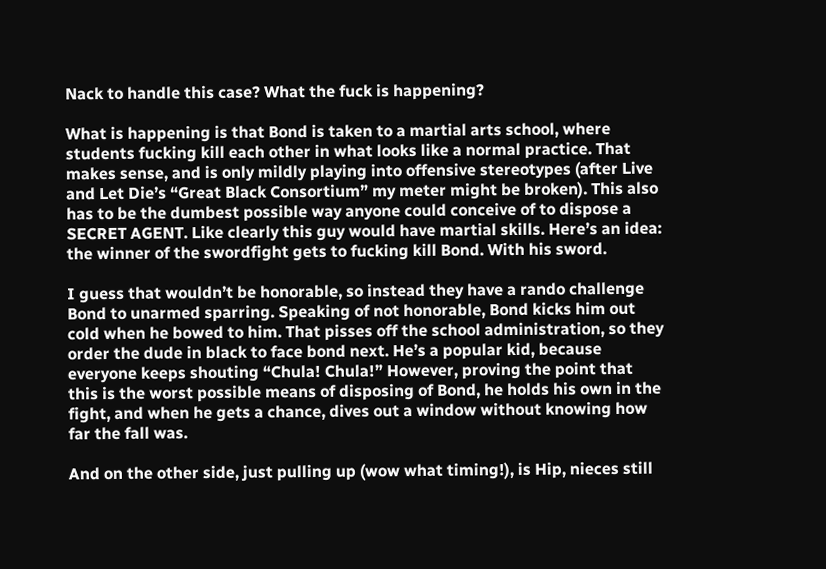Nack to handle this case? What the fuck is happening?

What is happening is that Bond is taken to a martial arts school, where students fucking kill each other in what looks like a normal practice. That makes sense, and is only mildly playing into offensive stereotypes (after Live and Let Die’s “Great Black Consortium” my meter might be broken). This also has to be the dumbest possible way anyone could conceive of to dispose a SECRET AGENT. Like clearly this guy would have martial skills. Here’s an idea: the winner of the swordfight gets to fucking kill Bond. With his sword.

I guess that wouldn’t be honorable, so instead they have a rando challenge Bond to unarmed sparring. Speaking of not honorable, Bond kicks him out cold when he bowed to him. That pisses off the school administration, so they order the dude in black to face bond next. He’s a popular kid, because everyone keeps shouting “Chula! Chula!” However, proving the point that this is the worst possible means of disposing of Bond, he holds his own in the fight, and when he gets a chance, dives out a window without knowing how far the fall was.

And on the other side, just pulling up (wow what timing!), is Hip, nieces still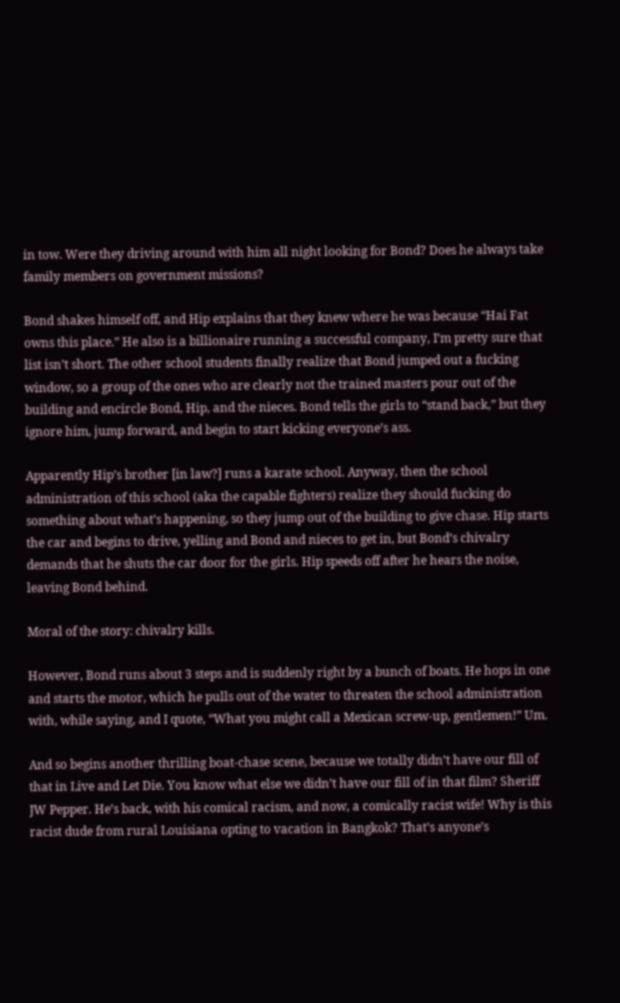in tow. Were they driving around with him all night looking for Bond? Does he always take family members on government missions?

Bond shakes himself off, and Hip explains that they knew where he was because “Hai Fat owns this place.” He also is a billionaire running a successful company, I’m pretty sure that list isn’t short. The other school students finally realize that Bond jumped out a fucking window, so a group of the ones who are clearly not the trained masters pour out of the building and encircle Bond, Hip, and the nieces. Bond tells the girls to “stand back,” but they ignore him, jump forward, and begin to start kicking everyone’s ass.

Apparently Hip’s brother [in law?] runs a karate school. Anyway, then the school administration of this school (aka the capable fighters) realize they should fucking do something about what’s happening, so they jump out of the building to give chase. Hip starts the car and begins to drive, yelling and Bond and nieces to get in, but Bond’s chivalry demands that he shuts the car door for the girls. Hip speeds off after he hears the noise, leaving Bond behind.

Moral of the story: chivalry kills.

However, Bond runs about 3 steps and is suddenly right by a bunch of boats. He hops in one and starts the motor, which he pulls out of the water to threaten the school administration with, while saying, and I quote, “What you might call a Mexican screw-up, gentlemen!” Um.

And so begins another thrilling boat-chase scene, because we totally didn’t have our fill of that in Live and Let Die. You know what else we didn’t have our fill of in that film? Sheriff JW Pepper. He’s back, with his comical racism, and now, a comically racist wife! Why is this racist dude from rural Louisiana opting to vacation in Bangkok? That’s anyone’s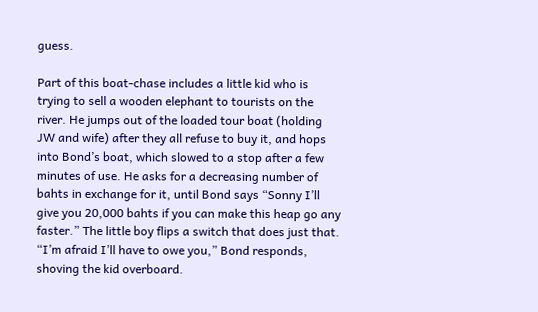guess.

Part of this boat-chase includes a little kid who is trying to sell a wooden elephant to tourists on the river. He jumps out of the loaded tour boat (holding JW and wife) after they all refuse to buy it, and hops into Bond’s boat, which slowed to a stop after a few minutes of use. He asks for a decreasing number of bahts in exchange for it, until Bond says “Sonny I’ll give you 20,000 bahts if you can make this heap go any faster.” The little boy flips a switch that does just that. “I’m afraid I’ll have to owe you,” Bond responds, shoving the kid overboard.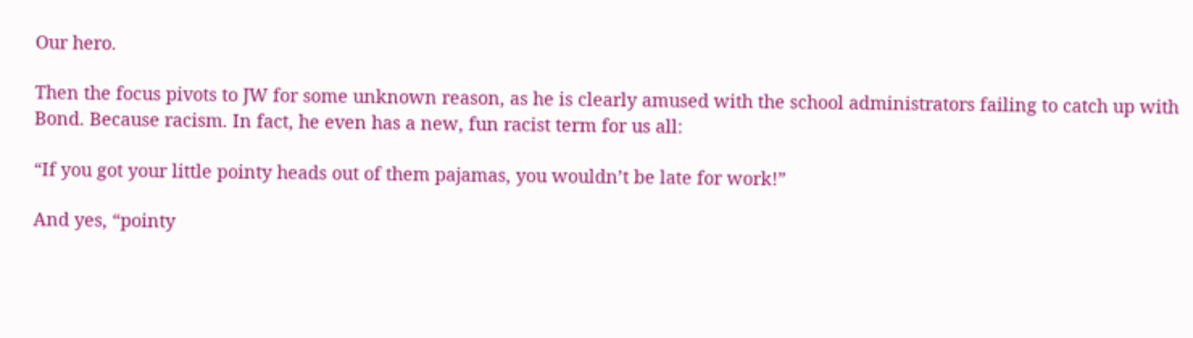Our hero.

Then the focus pivots to JW for some unknown reason, as he is clearly amused with the school administrators failing to catch up with Bond. Because racism. In fact, he even has a new, fun racist term for us all:

“If you got your little pointy heads out of them pajamas, you wouldn’t be late for work!”

And yes, “pointy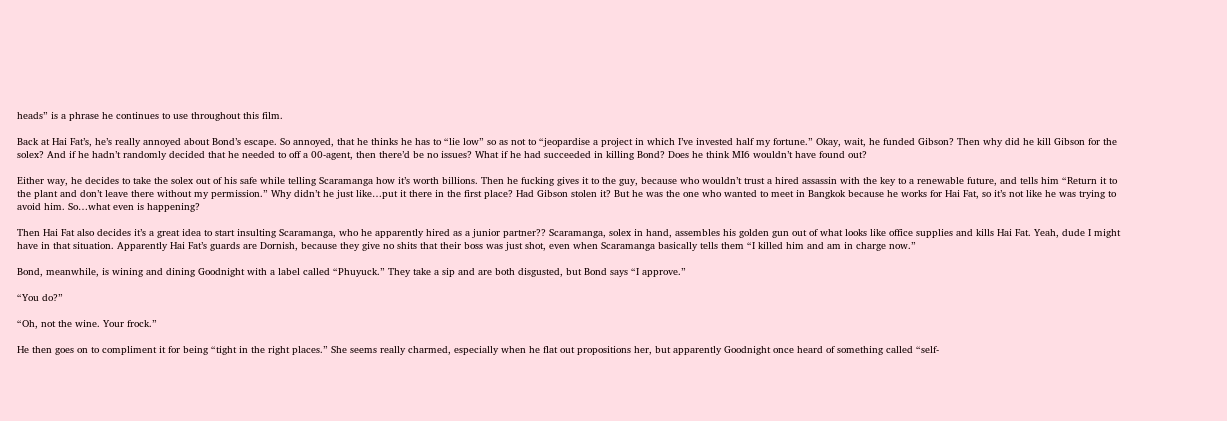heads” is a phrase he continues to use throughout this film.

Back at Hai Fat’s, he’s really annoyed about Bond’s escape. So annoyed, that he thinks he has to “lie low” so as not to “jeopardise a project in which I’ve invested half my fortune.” Okay, wait, he funded Gibson? Then why did he kill Gibson for the solex? And if he hadn’t randomly decided that he needed to off a 00-agent, then there’d be no issues? What if he had succeeded in killing Bond? Does he think MI6 wouldn’t have found out?

Either way, he decides to take the solex out of his safe while telling Scaramanga how it’s worth billions. Then he fucking gives it to the guy, because who wouldn’t trust a hired assassin with the key to a renewable future, and tells him “Return it to the plant and don’t leave there without my permission.” Why didn’t he just like…put it there in the first place? Had Gibson stolen it? But he was the one who wanted to meet in Bangkok because he works for Hai Fat, so it’s not like he was trying to avoid him. So…what even is happening?

Then Hai Fat also decides it’s a great idea to start insulting Scaramanga, who he apparently hired as a junior partner?? Scaramanga, solex in hand, assembles his golden gun out of what looks like office supplies and kills Hai Fat. Yeah, dude I might have in that situation. Apparently Hai Fat’s guards are Dornish, because they give no shits that their boss was just shot, even when Scaramanga basically tells them “I killed him and am in charge now.”

Bond, meanwhile, is wining and dining Goodnight with a label called “Phuyuck.” They take a sip and are both disgusted, but Bond says “I approve.”

“You do?”

“Oh, not the wine. Your frock.”

He then goes on to compliment it for being “tight in the right places.” She seems really charmed, especially when he flat out propositions her, but apparently Goodnight once heard of something called “self-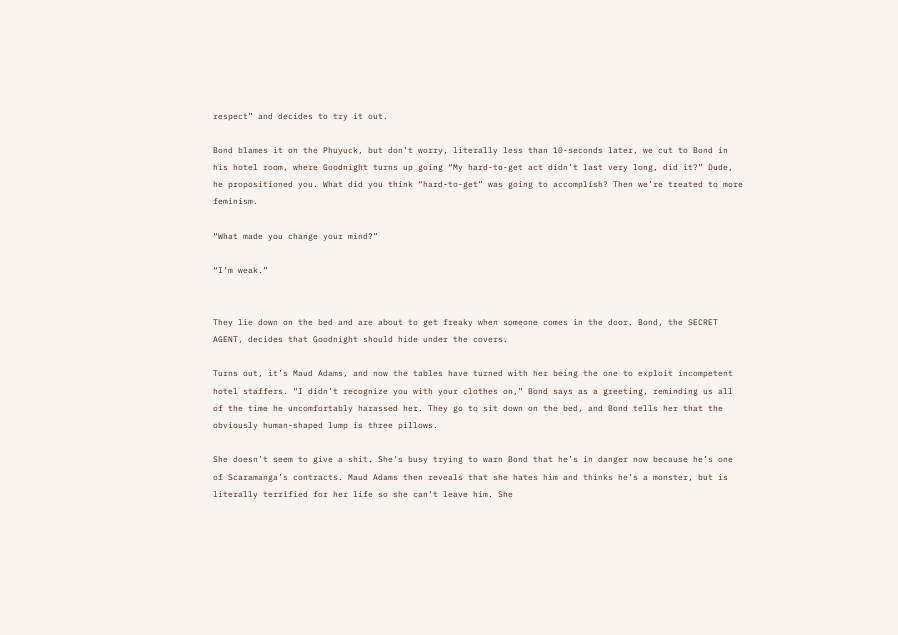respect” and decides to try it out.

Bond blames it on the Phuyuck, but don’t worry, literally less than 10-seconds later, we cut to Bond in his hotel room, where Goodnight turns up going “My hard-to-get act didn’t last very long, did it?” Dude, he propositioned you. What did you think “hard-to-get” was going to accomplish? Then we’re treated to more feminism.

“What made you change your mind?”

“I’m weak.”


They lie down on the bed and are about to get freaky when someone comes in the door. Bond, the SECRET AGENT, decides that Goodnight should hide under the covers.

Turns out, it’s Maud Adams, and now the tables have turned with her being the one to exploit incompetent hotel staffers. “I didn’t recognize you with your clothes on,” Bond says as a greeting, reminding us all of the time he uncomfortably harassed her. They go to sit down on the bed, and Bond tells her that the obviously human-shaped lump is three pillows.

She doesn’t seem to give a shit. She’s busy trying to warn Bond that he’s in danger now because he’s one of Scaramanga’s contracts. Maud Adams then reveals that she hates him and thinks he’s a monster, but is literally terrified for her life so she can’t leave him. She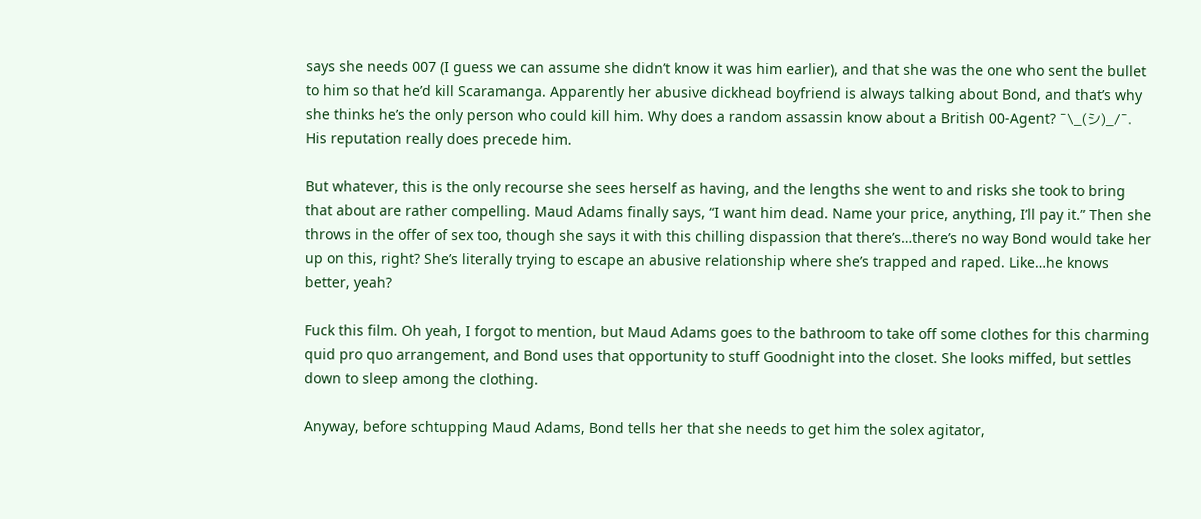says she needs 007 (I guess we can assume she didn’t know it was him earlier), and that she was the one who sent the bullet to him so that he’d kill Scaramanga. Apparently her abusive dickhead boyfriend is always talking about Bond, and that’s why she thinks he’s the only person who could kill him. Why does a random assassin know about a British 00-Agent? ¯\_(シ)_/¯. His reputation really does precede him.

But whatever, this is the only recourse she sees herself as having, and the lengths she went to and risks she took to bring that about are rather compelling. Maud Adams finally says, “I want him dead. Name your price, anything, I’ll pay it.” Then she throws in the offer of sex too, though she says it with this chilling dispassion that there’s…there’s no way Bond would take her up on this, right? She’s literally trying to escape an abusive relationship where she’s trapped and raped. Like…he knows better, yeah?

Fuck this film. Oh yeah, I forgot to mention, but Maud Adams goes to the bathroom to take off some clothes for this charming quid pro quo arrangement, and Bond uses that opportunity to stuff Goodnight into the closet. She looks miffed, but settles down to sleep among the clothing.

Anyway, before schtupping Maud Adams, Bond tells her that she needs to get him the solex agitator,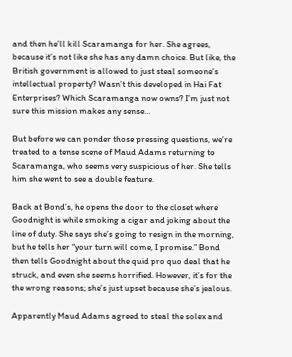and then he’ll kill Scaramanga for her. She agrees, because it’s not like she has any damn choice. But like, the British government is allowed to just steal someone’s intellectual property? Wasn’t this developed in Hai Fat Enterprises? Which Scaramanga now owns? I’m just not sure this mission makes any sense…

But before we can ponder those pressing questions, we’re treated to a tense scene of Maud Adams returning to Scaramanga, who seems very suspicious of her. She tells him she went to see a double feature.

Back at Bond’s, he opens the door to the closet where Goodnight is while smoking a cigar and joking about the line of duty. She says she’s going to resign in the morning, but he tells her “your turn will come, I promise.” Bond then tells Goodnight about the quid pro quo deal that he struck, and even she seems horrified. However, it’s for the the wrong reasons; she’s just upset because she’s jealous.

Apparently Maud Adams agreed to steal the solex and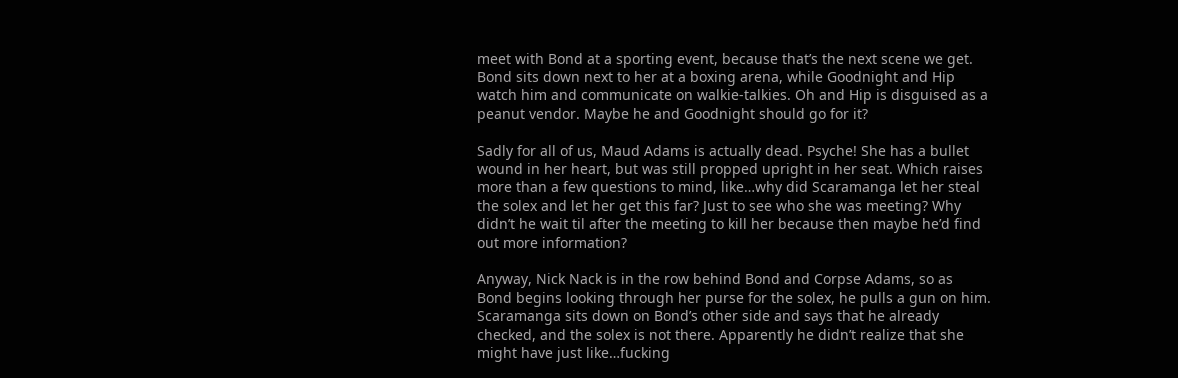meet with Bond at a sporting event, because that’s the next scene we get. Bond sits down next to her at a boxing arena, while Goodnight and Hip watch him and communicate on walkie-talkies. Oh and Hip is disguised as a peanut vendor. Maybe he and Goodnight should go for it?

Sadly for all of us, Maud Adams is actually dead. Psyche! She has a bullet wound in her heart, but was still propped upright in her seat. Which raises more than a few questions to mind, like…why did Scaramanga let her steal the solex and let her get this far? Just to see who she was meeting? Why didn’t he wait til after the meeting to kill her because then maybe he’d find out more information?

Anyway, Nick Nack is in the row behind Bond and Corpse Adams, so as Bond begins looking through her purse for the solex, he pulls a gun on him. Scaramanga sits down on Bond’s other side and says that he already checked, and the solex is not there. Apparently he didn’t realize that she might have just like…fucking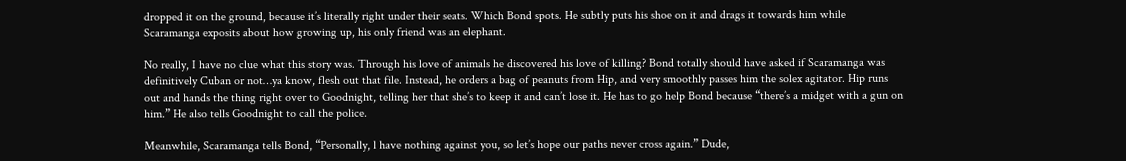dropped it on the ground, because it’s literally right under their seats. Which Bond spots. He subtly puts his shoe on it and drags it towards him while Scaramanga exposits about how growing up, his only friend was an elephant.

No really, I have no clue what this story was. Through his love of animals he discovered his love of killing? Bond totally should have asked if Scaramanga was definitively Cuban or not…ya know, flesh out that file. Instead, he orders a bag of peanuts from Hip, and very smoothly passes him the solex agitator. Hip runs out and hands the thing right over to Goodnight, telling her that she’s to keep it and can’t lose it. He has to go help Bond because “there’s a midget with a gun on him.” He also tells Goodnight to call the police.

Meanwhile, Scaramanga tells Bond, “Personally, l have nothing against you, so let’s hope our paths never cross again.” Dude,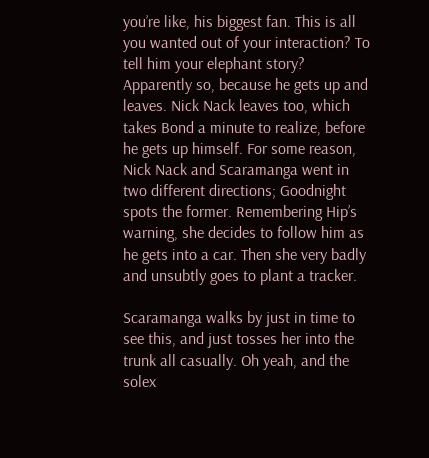you’re like, his biggest fan. This is all you wanted out of your interaction? To tell him your elephant story? Apparently so, because he gets up and leaves. Nick Nack leaves too, which takes Bond a minute to realize, before he gets up himself. For some reason, Nick Nack and Scaramanga went in two different directions; Goodnight spots the former. Remembering Hip’s warning, she decides to follow him as he gets into a car. Then she very badly and unsubtly goes to plant a tracker.

Scaramanga walks by just in time to see this, and just tosses her into the trunk all casually. Oh yeah, and the solex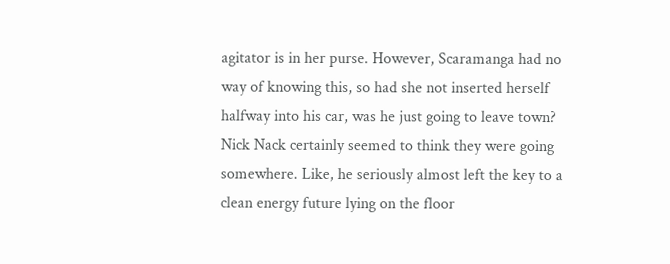agitator is in her purse. However, Scaramanga had no way of knowing this, so had she not inserted herself halfway into his car, was he just going to leave town? Nick Nack certainly seemed to think they were going somewhere. Like, he seriously almost left the key to a clean energy future lying on the floor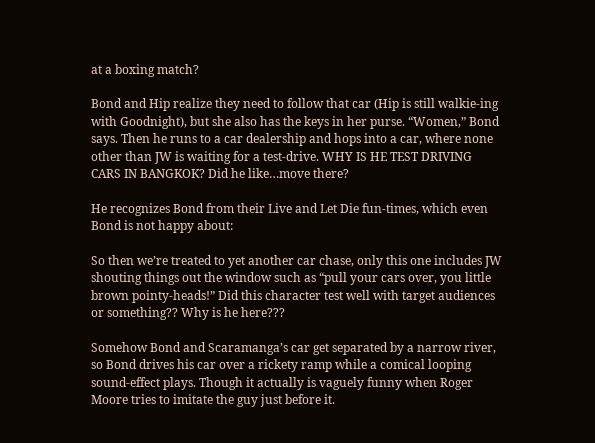at a boxing match?

Bond and Hip realize they need to follow that car (Hip is still walkie-ing with Goodnight), but she also has the keys in her purse. “Women,” Bond says. Then he runs to a car dealership and hops into a car, where none other than JW is waiting for a test-drive. WHY IS HE TEST DRIVING CARS IN BANGKOK? Did he like…move there?

He recognizes Bond from their Live and Let Die fun-times, which even Bond is not happy about:

So then we’re treated to yet another car chase, only this one includes JW shouting things out the window such as “pull your cars over, you little brown pointy-heads!” Did this character test well with target audiences or something?? Why is he here???

Somehow Bond and Scaramanga’s car get separated by a narrow river, so Bond drives his car over a rickety ramp while a comical looping sound-effect plays. Though it actually is vaguely funny when Roger Moore tries to imitate the guy just before it.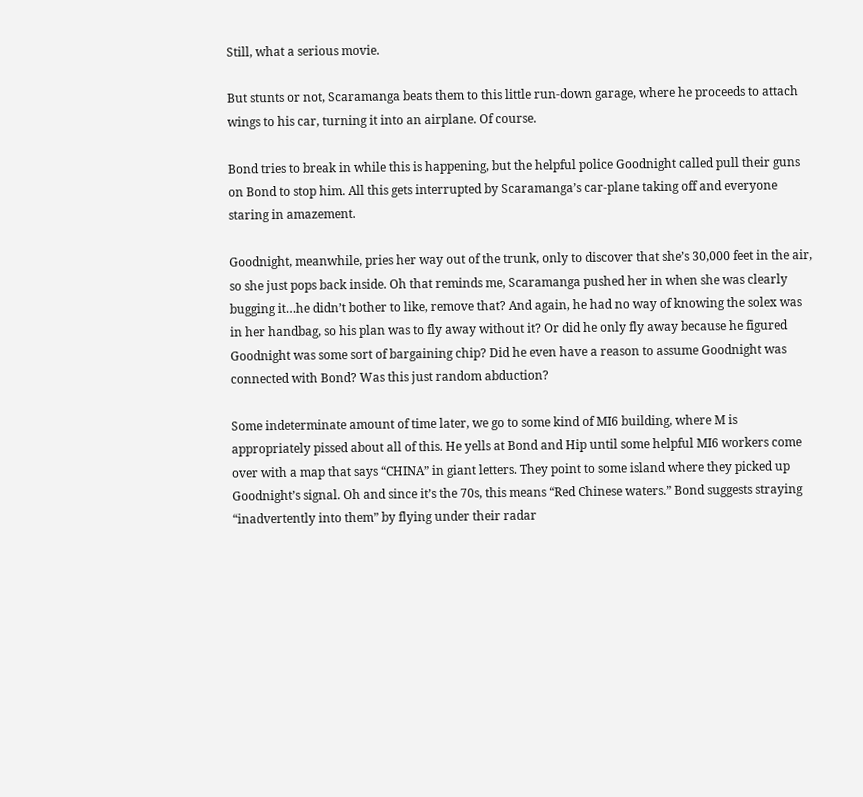Still, what a serious movie.

But stunts or not, Scaramanga beats them to this little run-down garage, where he proceeds to attach wings to his car, turning it into an airplane. Of course.

Bond tries to break in while this is happening, but the helpful police Goodnight called pull their guns on Bond to stop him. All this gets interrupted by Scaramanga’s car-plane taking off and everyone staring in amazement.

Goodnight, meanwhile, pries her way out of the trunk, only to discover that she’s 30,000 feet in the air, so she just pops back inside. Oh that reminds me, Scaramanga pushed her in when she was clearly bugging it…he didn’t bother to like, remove that? And again, he had no way of knowing the solex was in her handbag, so his plan was to fly away without it? Or did he only fly away because he figured Goodnight was some sort of bargaining chip? Did he even have a reason to assume Goodnight was connected with Bond? Was this just random abduction?

Some indeterminate amount of time later, we go to some kind of MI6 building, where M is appropriately pissed about all of this. He yells at Bond and Hip until some helpful MI6 workers come over with a map that says “CHINA” in giant letters. They point to some island where they picked up Goodnight’s signal. Oh and since it’s the 70s, this means “Red Chinese waters.” Bond suggests straying “inadvertently into them” by flying under their radar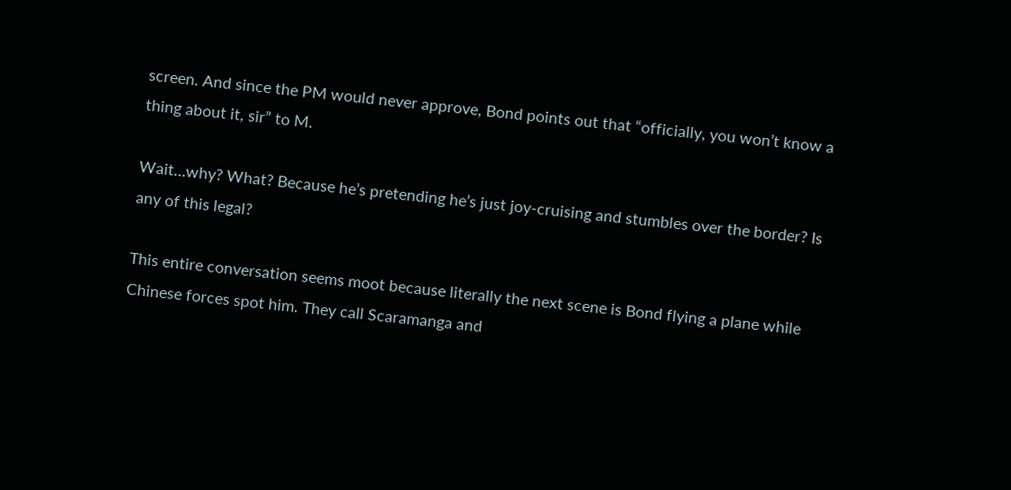screen. And since the PM would never approve, Bond points out that “officially, you won’t know a thing about it, sir” to M.

Wait…why? What? Because he’s pretending he’s just joy-cruising and stumbles over the border? Is any of this legal?

This entire conversation seems moot because literally the next scene is Bond flying a plane while Chinese forces spot him. They call Scaramanga and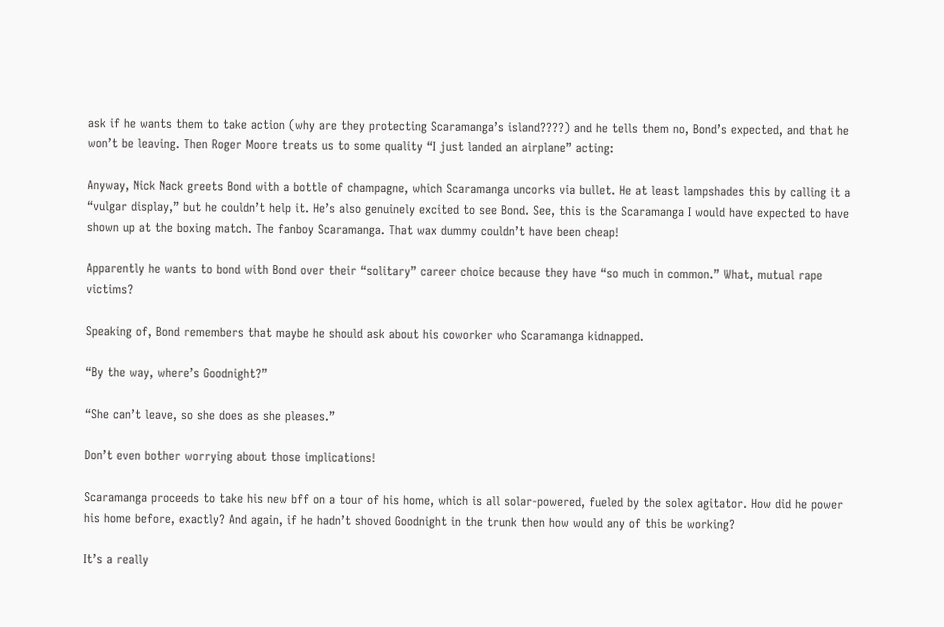ask if he wants them to take action (why are they protecting Scaramanga’s island????) and he tells them no, Bond’s expected, and that he won’t be leaving. Then Roger Moore treats us to some quality “I just landed an airplane” acting:

Anyway, Nick Nack greets Bond with a bottle of champagne, which Scaramanga uncorks via bullet. He at least lampshades this by calling it a “vulgar display,” but he couldn’t help it. He’s also genuinely excited to see Bond. See, this is the Scaramanga I would have expected to have shown up at the boxing match. The fanboy Scaramanga. That wax dummy couldn’t have been cheap!

Apparently he wants to bond with Bond over their “solitary” career choice because they have “so much in common.” What, mutual rape victims?

Speaking of, Bond remembers that maybe he should ask about his coworker who Scaramanga kidnapped.

“By the way, where’s Goodnight?”

“She can’t leave, so she does as she pleases.”

Don’t even bother worrying about those implications!

Scaramanga proceeds to take his new bff on a tour of his home, which is all solar-powered, fueled by the solex agitator. How did he power his home before, exactly? And again, if he hadn’t shoved Goodnight in the trunk then how would any of this be working?

It’s a really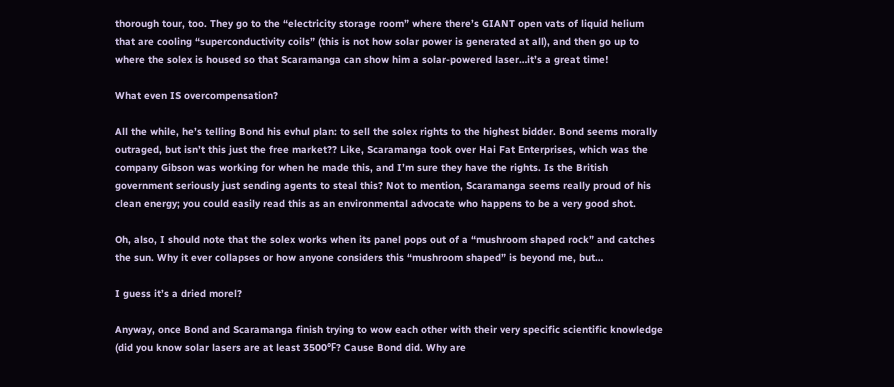thorough tour, too. They go to the “electricity storage room” where there’s GIANT open vats of liquid helium that are cooling “superconductivity coils” (this is not how solar power is generated at all), and then go up to where the solex is housed so that Scaramanga can show him a solar-powered laser…it’s a great time!

What even IS overcompensation?

All the while, he’s telling Bond his evhul plan: to sell the solex rights to the highest bidder. Bond seems morally outraged, but isn’t this just the free market?? Like, Scaramanga took over Hai Fat Enterprises, which was the company Gibson was working for when he made this, and I’m sure they have the rights. Is the British government seriously just sending agents to steal this? Not to mention, Scaramanga seems really proud of his clean energy; you could easily read this as an environmental advocate who happens to be a very good shot.

Oh, also, I should note that the solex works when its panel pops out of a “mushroom shaped rock” and catches the sun. Why it ever collapses or how anyone considers this “mushroom shaped” is beyond me, but…

I guess it’s a dried morel?

Anyway, once Bond and Scaramanga finish trying to wow each other with their very specific scientific knowledge (did you know solar lasers are at least 3500℉? Cause Bond did. Why are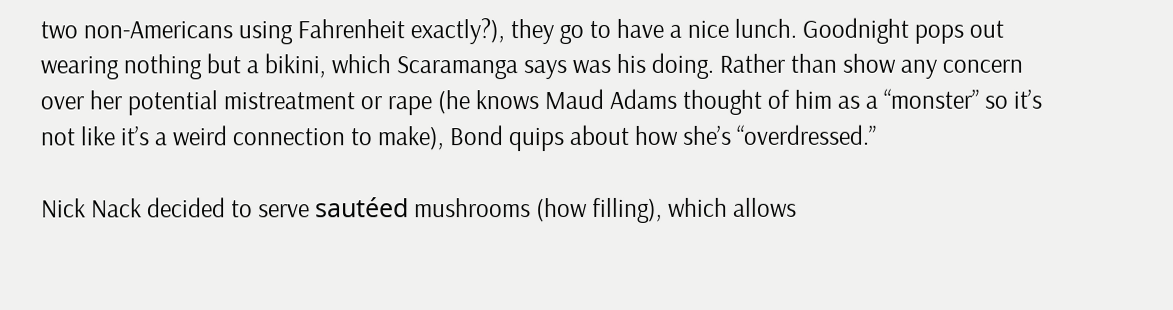two non-Americans using Fahrenheit exactly?), they go to have a nice lunch. Goodnight pops out wearing nothing but a bikini, which Scaramanga says was his doing. Rather than show any concern over her potential mistreatment or rape (he knows Maud Adams thought of him as a “monster” so it’s not like it’s a weird connection to make), Bond quips about how she’s “overdressed.”

Nick Nack decided to serve sautéed mushrooms (how filling), which allows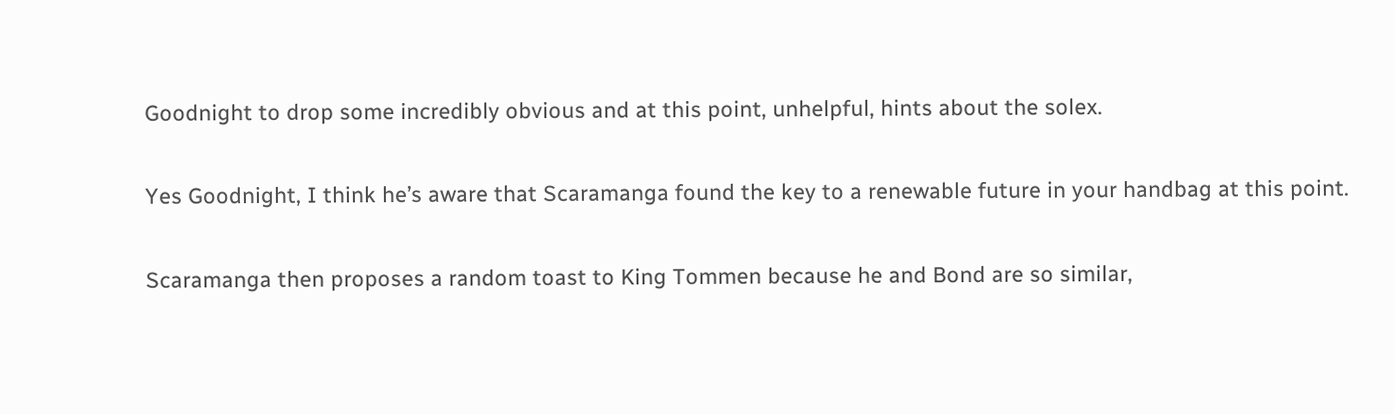Goodnight to drop some incredibly obvious and at this point, unhelpful, hints about the solex.

Yes Goodnight, I think he’s aware that Scaramanga found the key to a renewable future in your handbag at this point.

Scaramanga then proposes a random toast to King Tommen because he and Bond are so similar,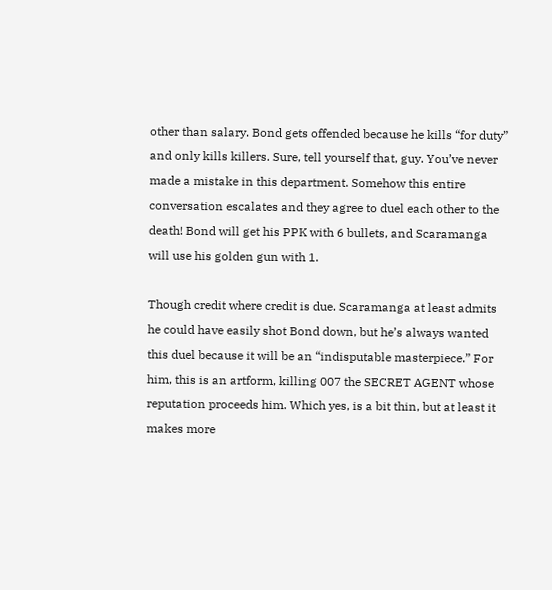other than salary. Bond gets offended because he kills “for duty” and only kills killers. Sure, tell yourself that, guy. You’ve never made a mistake in this department. Somehow this entire conversation escalates and they agree to duel each other to the death! Bond will get his PPK with 6 bullets, and Scaramanga will use his golden gun with 1.

Though credit where credit is due. Scaramanga at least admits he could have easily shot Bond down, but he’s always wanted this duel because it will be an “indisputable masterpiece.” For him, this is an artform, killing 007 the SECRET AGENT whose reputation proceeds him. Which yes, is a bit thin, but at least it makes more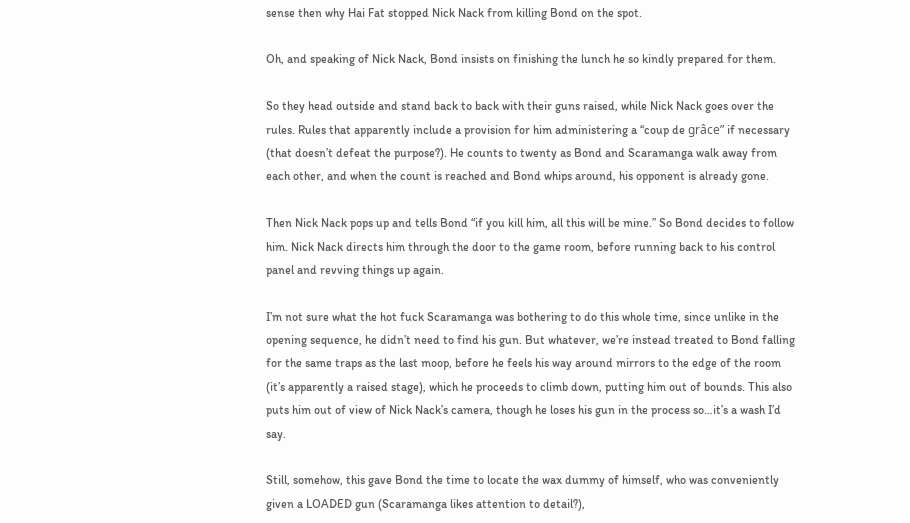sense then why Hai Fat stopped Nick Nack from killing Bond on the spot.

Oh, and speaking of Nick Nack, Bond insists on finishing the lunch he so kindly prepared for them.

So they head outside and stand back to back with their guns raised, while Nick Nack goes over the rules. Rules that apparently include a provision for him administering a “coup de grâce” if necessary (that doesn’t defeat the purpose?). He counts to twenty as Bond and Scaramanga walk away from each other, and when the count is reached and Bond whips around, his opponent is already gone.

Then Nick Nack pops up and tells Bond “if you kill him, all this will be mine.” So Bond decides to follow him. Nick Nack directs him through the door to the game room, before running back to his control panel and revving things up again.

I’m not sure what the hot fuck Scaramanga was bothering to do this whole time, since unlike in the opening sequence, he didn’t need to find his gun. But whatever, we’re instead treated to Bond falling for the same traps as the last moop, before he feels his way around mirrors to the edge of the room (it’s apparently a raised stage), which he proceeds to climb down, putting him out of bounds. This also puts him out of view of Nick Nack’s camera, though he loses his gun in the process so…it’s a wash I’d say.

Still, somehow, this gave Bond the time to locate the wax dummy of himself, who was conveniently given a LOADED gun (Scaramanga likes attention to detail?),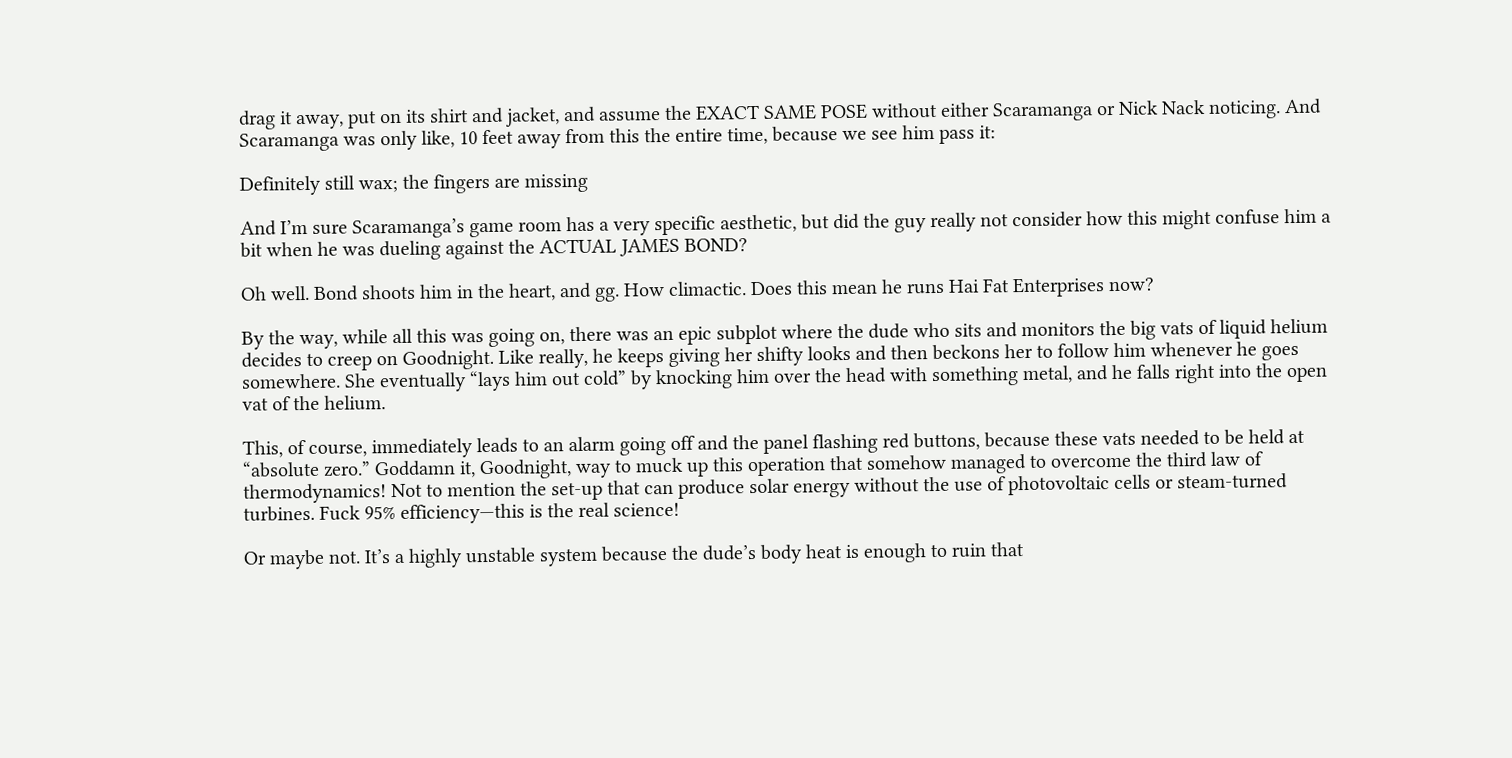drag it away, put on its shirt and jacket, and assume the EXACT SAME POSE without either Scaramanga or Nick Nack noticing. And Scaramanga was only like, 10 feet away from this the entire time, because we see him pass it:

Definitely still wax; the fingers are missing

And I’m sure Scaramanga’s game room has a very specific aesthetic, but did the guy really not consider how this might confuse him a bit when he was dueling against the ACTUAL JAMES BOND?

Oh well. Bond shoots him in the heart, and gg. How climactic. Does this mean he runs Hai Fat Enterprises now?

By the way, while all this was going on, there was an epic subplot where the dude who sits and monitors the big vats of liquid helium decides to creep on Goodnight. Like really, he keeps giving her shifty looks and then beckons her to follow him whenever he goes somewhere. She eventually “lays him out cold” by knocking him over the head with something metal, and he falls right into the open vat of the helium.

This, of course, immediately leads to an alarm going off and the panel flashing red buttons, because these vats needed to be held at “absolute zero.” Goddamn it, Goodnight, way to muck up this operation that somehow managed to overcome the third law of thermodynamics! Not to mention the set-up that can produce solar energy without the use of photovoltaic cells or steam-turned turbines. Fuck 95% efficiency—this is the real science!

Or maybe not. It’s a highly unstable system because the dude’s body heat is enough to ruin that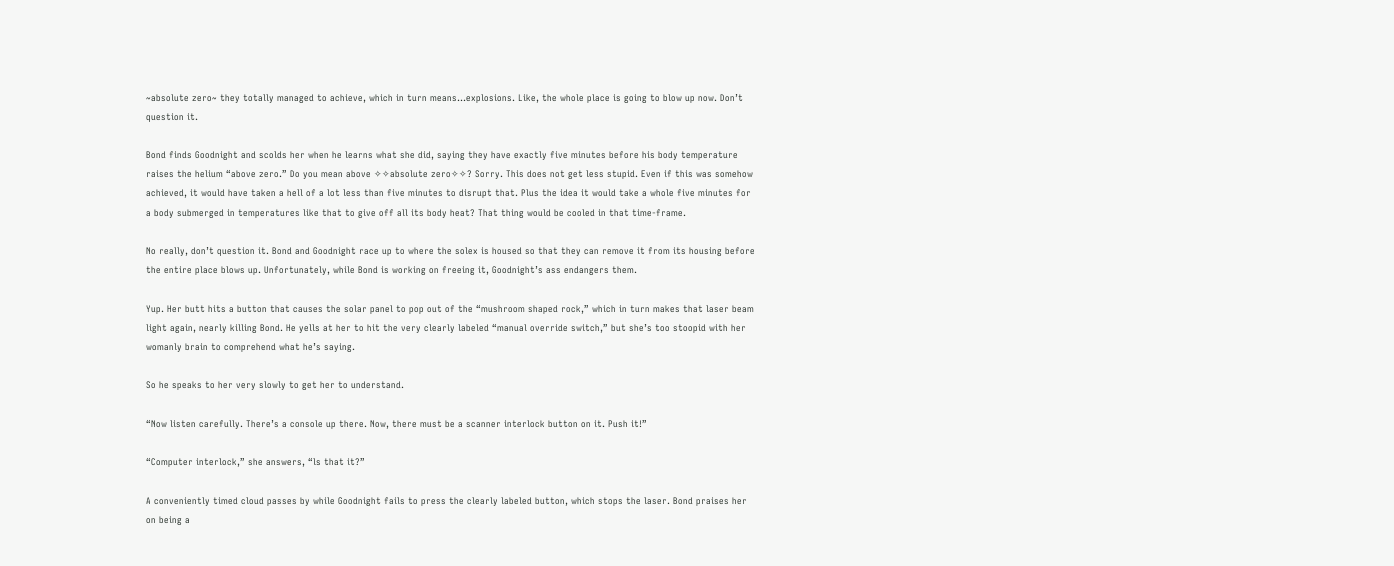~absolute zero~ they totally managed to achieve, which in turn means…explosions. Like, the whole place is going to blow up now. Don’t question it.

Bond finds Goodnight and scolds her when he learns what she did, saying they have exactly five minutes before his body temperature raises the helium “above zero.” Do you mean above ✧✧absolute zero✧✧? Sorry. This does not get less stupid. Even if this was somehow achieved, it would have taken a hell of a lot less than five minutes to disrupt that. Plus the idea it would take a whole five minutes for a body submerged in temperatures like that to give off all its body heat? That thing would be cooled in that time-frame.

No really, don’t question it. Bond and Goodnight race up to where the solex is housed so that they can remove it from its housing before the entire place blows up. Unfortunately, while Bond is working on freeing it, Goodnight’s ass endangers them.

Yup. Her butt hits a button that causes the solar panel to pop out of the “mushroom shaped rock,” which in turn makes that laser beam light again, nearly killing Bond. He yells at her to hit the very clearly labeled “manual override switch,” but she’s too stoopid with her womanly brain to comprehend what he’s saying.

So he speaks to her very slowly to get her to understand.

“Now listen carefully. There’s a console up there. Now, there must be a scanner interlock button on it. Push it!”

“Computer interlock,” she answers, “ls that it?”

A conveniently timed cloud passes by while Goodnight fails to press the clearly labeled button, which stops the laser. Bond praises her on being a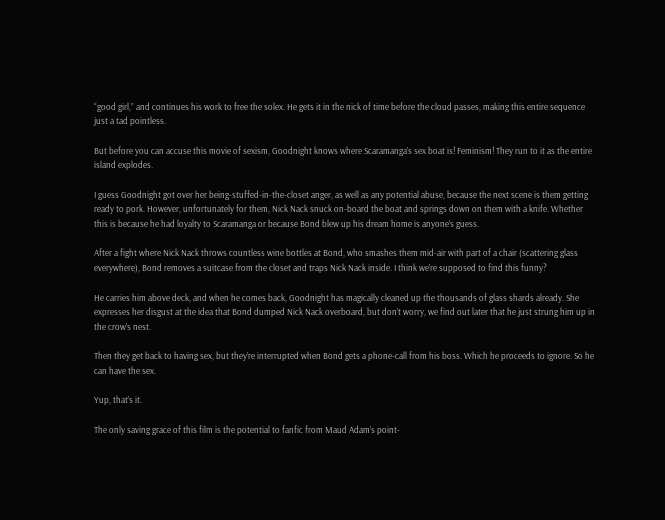“good girl,” and continues his work to free the solex. He gets it in the nick of time before the cloud passes, making this entire sequence just a tad pointless.

But before you can accuse this movie of sexism, Goodnight knows where Scaramanga’s sex boat is! Feminism! They run to it as the entire island explodes.

I guess Goodnight got over her being-stuffed-in-the-closet anger, as well as any potential abuse, because the next scene is them getting ready to pork. However, unfortunately for them, Nick Nack snuck on-board the boat and springs down on them with a knife. Whether this is because he had loyalty to Scaramanga or because Bond blew up his dream home is anyone’s guess.

After a fight where Nick Nack throws countless wine bottles at Bond, who smashes them mid-air with part of a chair (scattering glass everywhere), Bond removes a suitcase from the closet and traps Nick Nack inside. I think we’re supposed to find this funny?

He carries him above deck, and when he comes back, Goodnight has magically cleaned up the thousands of glass shards already. She expresses her disgust at the idea that Bond dumped Nick Nack overboard, but don’t worry, we find out later that he just strung him up in the crow’s nest.

Then they get back to having sex, but they’re interrupted when Bond gets a phone-call from his boss. Which he proceeds to ignore. So he can have the sex.

Yup, that’s it.

The only saving grace of this film is the potential to fanfic from Maud Adam’s point-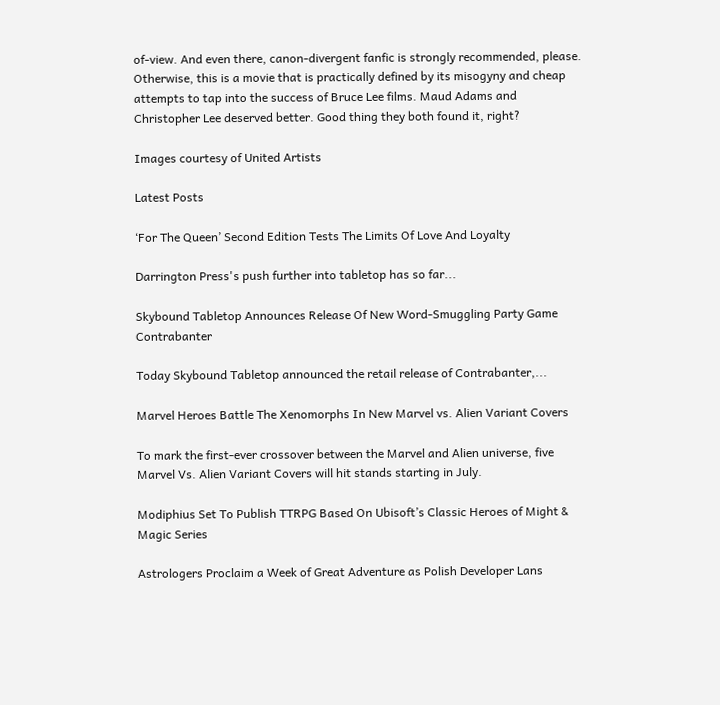of-view. And even there, canon-divergent fanfic is strongly recommended, please. Otherwise, this is a movie that is practically defined by its misogyny and cheap attempts to tap into the success of Bruce Lee films. Maud Adams and Christopher Lee deserved better. Good thing they both found it, right?

Images courtesy of United Artists

Latest Posts

‘For The Queen’ Second Edition Tests The Limits Of Love And Loyalty

Darrington Press's push further into tabletop has so far...

Skybound Tabletop Announces Release Of New Word-Smuggling Party Game Contrabanter

Today Skybound Tabletop announced the retail release of Contrabanter,...

Marvel Heroes Battle The Xenomorphs In New Marvel vs. Alien Variant Covers

To mark the first-ever crossover between the Marvel and Alien universe, five Marvel Vs. Alien Variant Covers will hit stands starting in July.

Modiphius Set To Publish TTRPG Based On Ubisoft’s Classic Heroes of Might & Magic Series

Astrologers Proclaim a Week of Great Adventure as Polish Developer Lans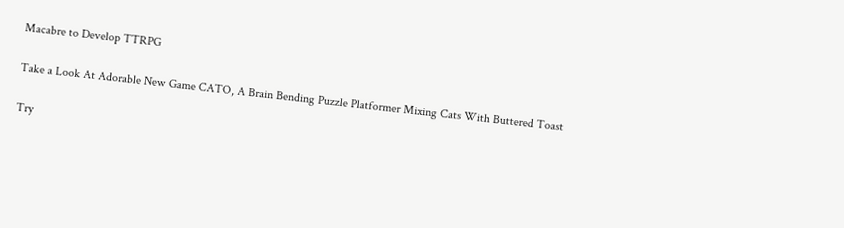Macabre to Develop TTRPG

Take a Look At Adorable New Game CATO, A Brain Bending Puzzle Platformer Mixing Cats With Buttered Toast

Try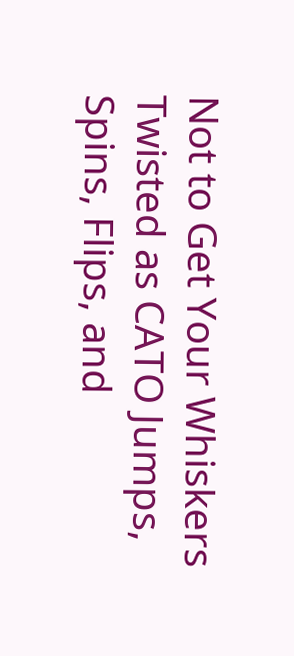Not to Get Your Whiskers Twisted as CATO Jumps, Spins, Flips, and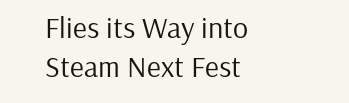Flies its Way into Steam Next Fest